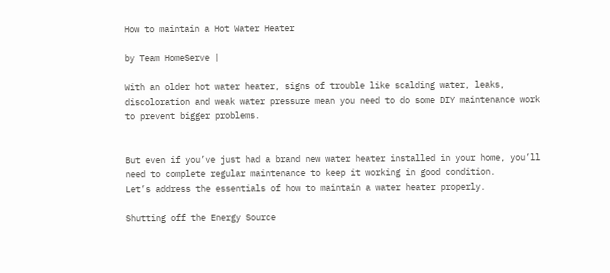How to maintain a Hot Water Heater

by Team HomeServe |

With an older hot water heater, signs of trouble like scalding water, leaks, discoloration and weak water pressure mean you need to do some DIY maintenance work to prevent bigger problems.


But even if you’ve just had a brand new water heater installed in your home, you’ll need to complete regular maintenance to keep it working in good condition.
Let’s address the essentials of how to maintain a water heater properly.

Shutting off the Energy Source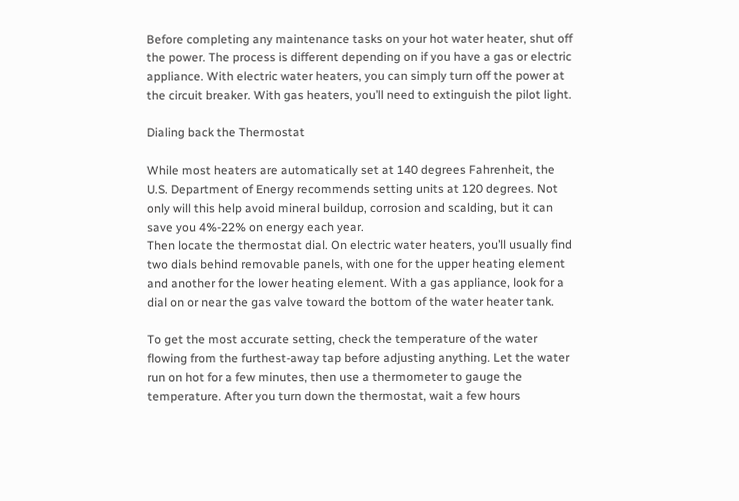Before completing any maintenance tasks on your hot water heater, shut off the power. The process is different depending on if you have a gas or electric appliance. With electric water heaters, you can simply turn off the power at the circuit breaker. With gas heaters, you’ll need to extinguish the pilot light.

Dialing back the Thermostat

While most heaters are automatically set at 140 degrees Fahrenheit, the U.S. Department of Energy recommends setting units at 120 degrees. Not only will this help avoid mineral buildup, corrosion and scalding, but it can save you 4%-22% on energy each year.
Then locate the thermostat dial. On electric water heaters, you’ll usually find two dials behind removable panels, with one for the upper heating element and another for the lower heating element. With a gas appliance, look for a dial on or near the gas valve toward the bottom of the water heater tank.

To get the most accurate setting, check the temperature of the water flowing from the furthest-away tap before adjusting anything. Let the water run on hot for a few minutes, then use a thermometer to gauge the temperature. After you turn down the thermostat, wait a few hours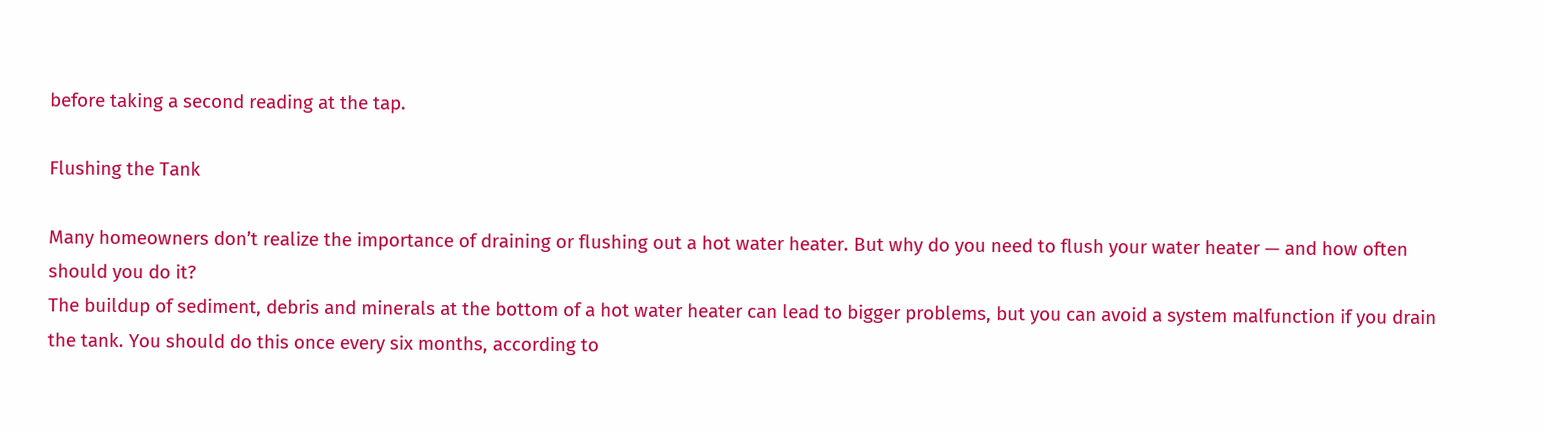before taking a second reading at the tap.

Flushing the Tank

Many homeowners don’t realize the importance of draining or flushing out a hot water heater. But why do you need to flush your water heater — and how often should you do it?
The buildup of sediment, debris and minerals at the bottom of a hot water heater can lead to bigger problems, but you can avoid a system malfunction if you drain the tank. You should do this once every six months, according to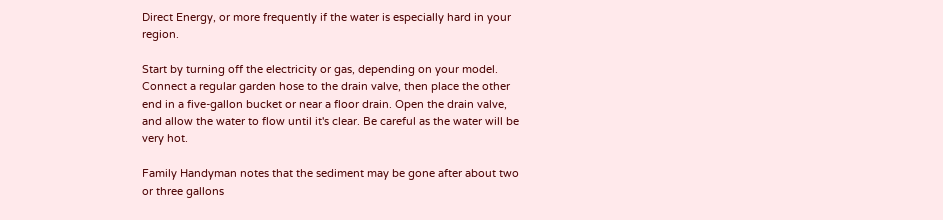Direct Energy, or more frequently if the water is especially hard in your region.

Start by turning off the electricity or gas, depending on your model. Connect a regular garden hose to the drain valve, then place the other end in a five-gallon bucket or near a floor drain. Open the drain valve, and allow the water to flow until it's clear. Be careful as the water will be very hot.

Family Handyman notes that the sediment may be gone after about two or three gallons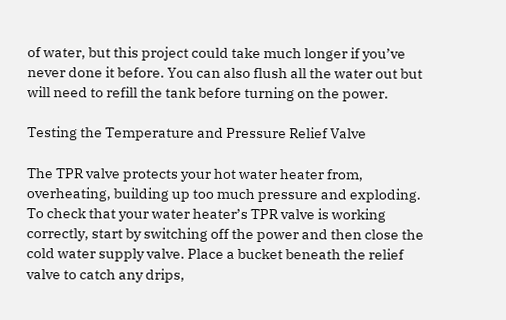of water, but this project could take much longer if you’ve never done it before. You can also flush all the water out but will need to refill the tank before turning on the power.

Testing the Temperature and Pressure Relief Valve

The TPR valve protects your hot water heater from, overheating, building up too much pressure and exploding. To check that your water heater’s TPR valve is working correctly, start by switching off the power and then close the cold water supply valve. Place a bucket beneath the relief valve to catch any drips,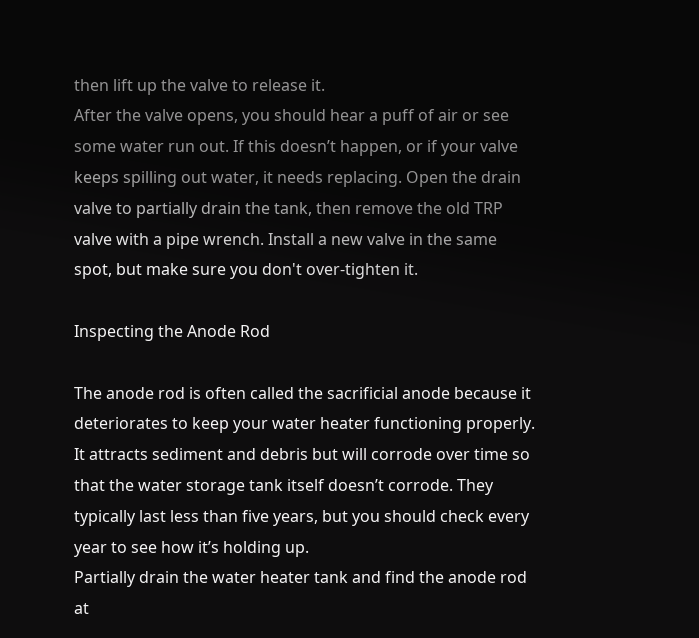then lift up the valve to release it.
After the valve opens, you should hear a puff of air or see some water run out. If this doesn’t happen, or if your valve keeps spilling out water, it needs replacing. Open the drain valve to partially drain the tank, then remove the old TRP valve with a pipe wrench. Install a new valve in the same spot, but make sure you don't over-tighten it.

Inspecting the Anode Rod

The anode rod is often called the sacrificial anode because it deteriorates to keep your water heater functioning properly. It attracts sediment and debris but will corrode over time so that the water storage tank itself doesn’t corrode. They typically last less than five years, but you should check every year to see how it’s holding up.
Partially drain the water heater tank and find the anode rod at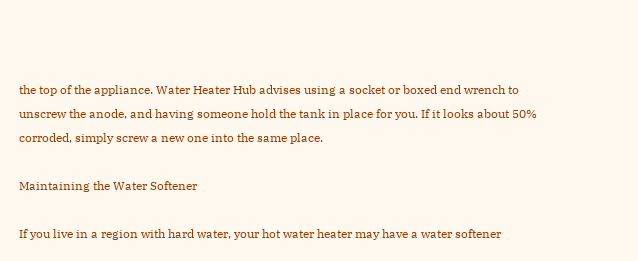the top of the appliance. Water Heater Hub advises using a socket or boxed end wrench to unscrew the anode, and having someone hold the tank in place for you. If it looks about 50% corroded, simply screw a new one into the same place.

Maintaining the Water Softener

If you live in a region with hard water, your hot water heater may have a water softener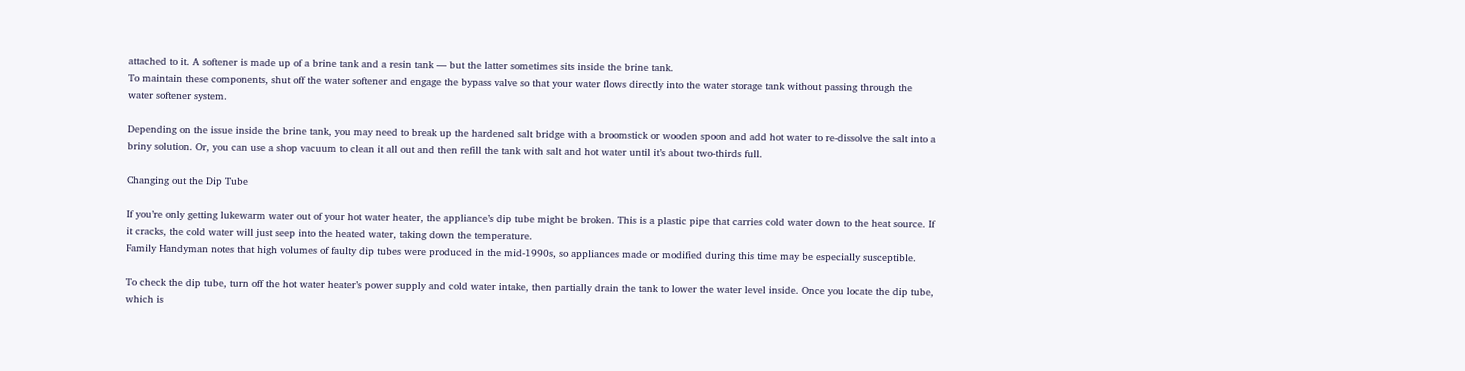attached to it. A softener is made up of a brine tank and a resin tank — but the latter sometimes sits inside the brine tank.
To maintain these components, shut off the water softener and engage the bypass valve so that your water flows directly into the water storage tank without passing through the water softener system.

Depending on the issue inside the brine tank, you may need to break up the hardened salt bridge with a broomstick or wooden spoon and add hot water to re-dissolve the salt into a briny solution. Or, you can use a shop vacuum to clean it all out and then refill the tank with salt and hot water until it’s about two-thirds full.

Changing out the Dip Tube

If you’re only getting lukewarm water out of your hot water heater, the appliance’s dip tube might be broken. This is a plastic pipe that carries cold water down to the heat source. If it cracks, the cold water will just seep into the heated water, taking down the temperature.
Family Handyman notes that high volumes of faulty dip tubes were produced in the mid-1990s, so appliances made or modified during this time may be especially susceptible.

To check the dip tube, turn off the hot water heater’s power supply and cold water intake, then partially drain the tank to lower the water level inside. Once you locate the dip tube, which is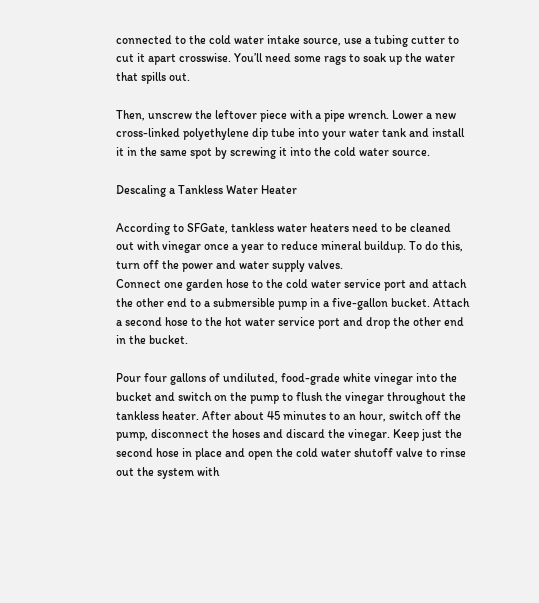connected to the cold water intake source, use a tubing cutter to cut it apart crosswise. You’ll need some rags to soak up the water that spills out.

Then, unscrew the leftover piece with a pipe wrench. Lower a new cross-linked polyethylene dip tube into your water tank and install it in the same spot by screwing it into the cold water source.

Descaling a Tankless Water Heater

According to SFGate, tankless water heaters need to be cleaned out with vinegar once a year to reduce mineral buildup. To do this, turn off the power and water supply valves.
Connect one garden hose to the cold water service port and attach the other end to a submersible pump in a five-gallon bucket. Attach a second hose to the hot water service port and drop the other end in the bucket.

Pour four gallons of undiluted, food-grade white vinegar into the bucket and switch on the pump to flush the vinegar throughout the tankless heater. After about 45 minutes to an hour, switch off the pump, disconnect the hoses and discard the vinegar. Keep just the second hose in place and open the cold water shutoff valve to rinse out the system with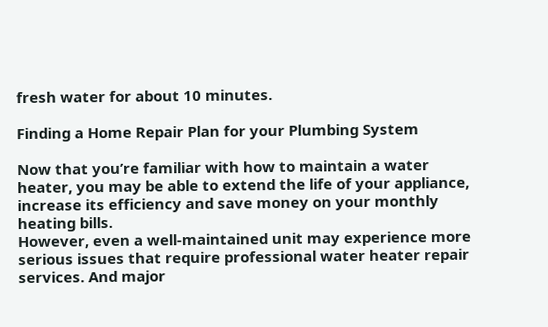fresh water for about 10 minutes.

Finding a Home Repair Plan for your Plumbing System

Now that you’re familiar with how to maintain a water heater, you may be able to extend the life of your appliance, increase its efficiency and save money on your monthly heating bills.
However, even a well-maintained unit may experience more serious issues that require professional water heater repair services. And major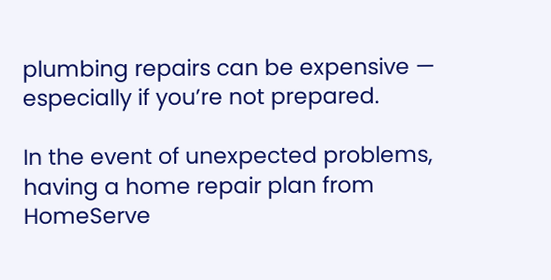plumbing repairs can be expensive — especially if you’re not prepared.

In the event of unexpected problems, having a home repair plan from HomeServe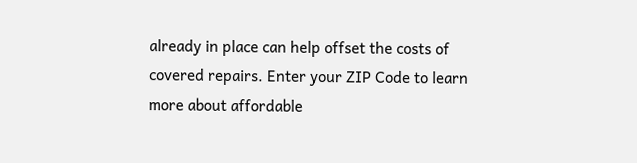already in place can help offset the costs of covered repairs. Enter your ZIP Code to learn more about affordable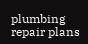plumbing repair plans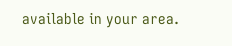available in your area.